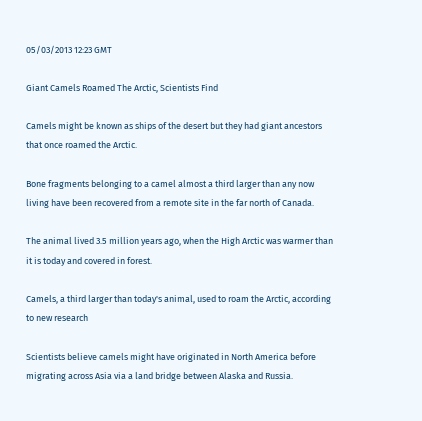05/03/2013 12:23 GMT

Giant Camels Roamed The Arctic, Scientists Find

Camels might be known as ships of the desert but they had giant ancestors that once roamed the Arctic.

Bone fragments belonging to a camel almost a third larger than any now living have been recovered from a remote site in the far north of Canada.

The animal lived 3.5 million years ago, when the High Arctic was warmer than it is today and covered in forest.

Camels, a third larger than today's animal, used to roam the Arctic, according to new research

Scientists believe camels might have originated in North America before migrating across Asia via a land bridge between Alaska and Russia.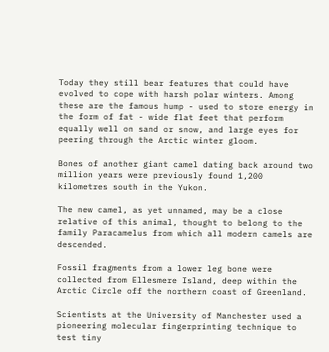Today they still bear features that could have evolved to cope with harsh polar winters. Among these are the famous hump - used to store energy in the form of fat - wide flat feet that perform equally well on sand or snow, and large eyes for peering through the Arctic winter gloom.

Bones of another giant camel dating back around two million years were previously found 1,200 kilometres south in the Yukon.

The new camel, as yet unnamed, may be a close relative of this animal, thought to belong to the family Paracamelus from which all modern camels are descended.

Fossil fragments from a lower leg bone were collected from Ellesmere Island, deep within the Arctic Circle off the northern coast of Greenland.

Scientists at the University of Manchester used a pioneering molecular fingerprinting technique to test tiny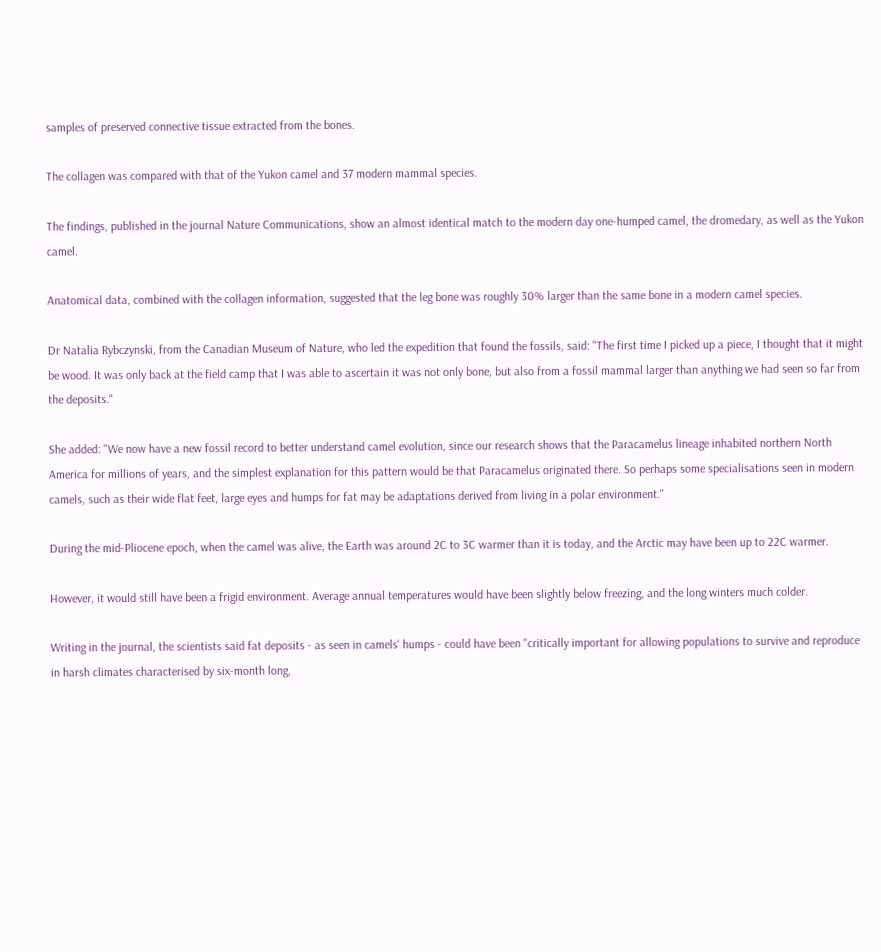samples of preserved connective tissue extracted from the bones.

The collagen was compared with that of the Yukon camel and 37 modern mammal species.

The findings, published in the journal Nature Communications, show an almost identical match to the modern day one-humped camel, the dromedary, as well as the Yukon camel.

Anatomical data, combined with the collagen information, suggested that the leg bone was roughly 30% larger than the same bone in a modern camel species.

Dr Natalia Rybczynski, from the Canadian Museum of Nature, who led the expedition that found the fossils, said: "The first time I picked up a piece, I thought that it might be wood. It was only back at the field camp that I was able to ascertain it was not only bone, but also from a fossil mammal larger than anything we had seen so far from the deposits."

She added: "We now have a new fossil record to better understand camel evolution, since our research shows that the Paracamelus lineage inhabited northern North America for millions of years, and the simplest explanation for this pattern would be that Paracamelus originated there. So perhaps some specialisations seen in modern camels, such as their wide flat feet, large eyes and humps for fat may be adaptations derived from living in a polar environment."

During the mid-Pliocene epoch, when the camel was alive, the Earth was around 2C to 3C warmer than it is today, and the Arctic may have been up to 22C warmer.

However, it would still have been a frigid environment. Average annual temperatures would have been slightly below freezing, and the long winters much colder.

Writing in the journal, the scientists said fat deposits - as seen in camels' humps - could have been "critically important for allowing populations to survive and reproduce in harsh climates characterised by six-month long,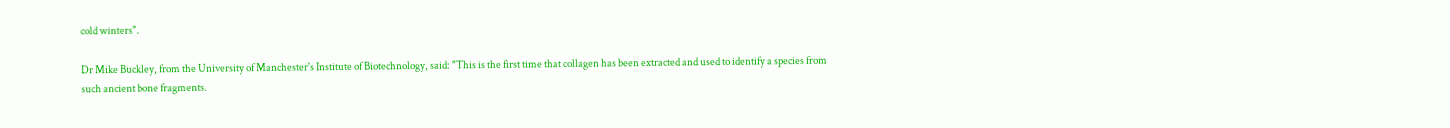cold winters".

Dr Mike Buckley, from the University of Manchester's Institute of Biotechnology, said: "This is the first time that collagen has been extracted and used to identify a species from such ancient bone fragments.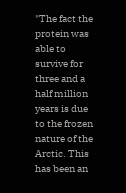"The fact the protein was able to survive for three and a half million years is due to the frozen nature of the Arctic. This has been an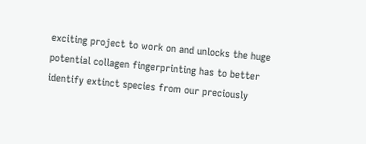exciting project to work on and unlocks the huge potential collagen fingerprinting has to better identify extinct species from our preciously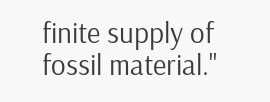finite supply of fossil material."